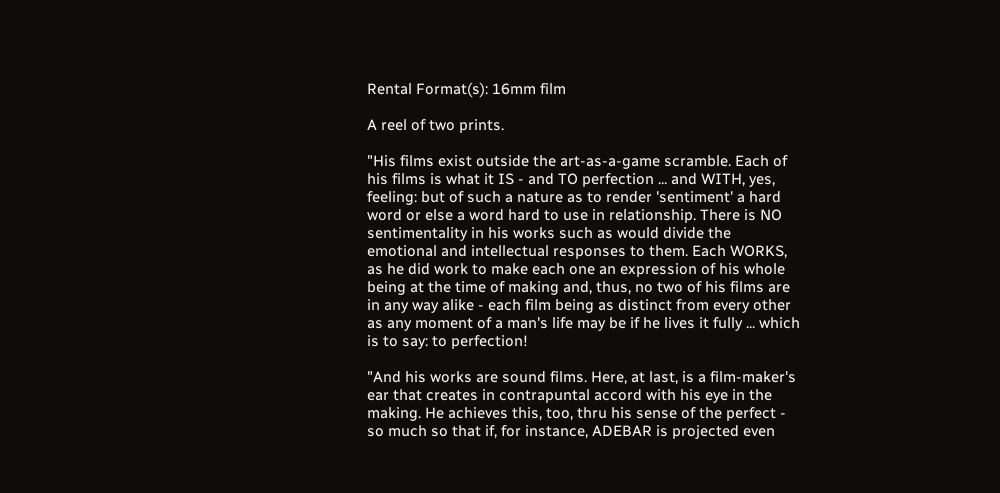Rental Format(s): 16mm film

A reel of two prints.

"His films exist outside the art-as-a-game scramble. Each of his films is what it IS - and TO perfection ... and WITH, yes, feeling: but of such a nature as to render 'sentiment' a hard word or else a word hard to use in relationship. There is NO sentimentality in his works such as would divide the emotional and intellectual responses to them. Each WORKS, as he did work to make each one an expression of his whole being at the time of making and, thus, no two of his films are in any way alike - each film being as distinct from every other as any moment of a man's life may be if he lives it fully ... which is to say: to perfection!

"And his works are sound films. Here, at last, is a film-maker's ear that creates in contrapuntal accord with his eye in the making. He achieves this, too, thru his sense of the perfect - so much so that if, for instance, ADEBAR is projected even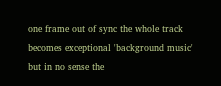one frame out of sync the whole track becomes exceptional 'background music' but in no sense the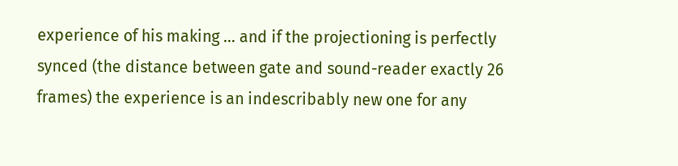experience of his making ... and if the projectioning is perfectly synced (the distance between gate and sound-reader exactly 26 frames) the experience is an indescribably new one for any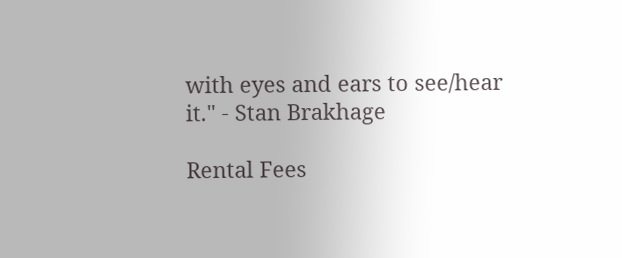with eyes and ears to see/hear it." - Stan Brakhage

Rental Fees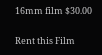16mm film $30.00

Rent this Film